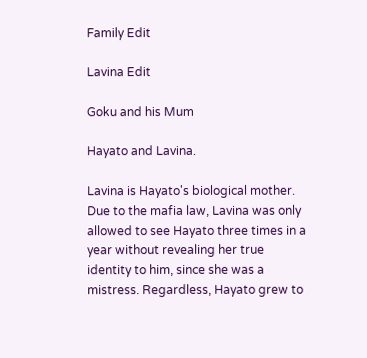Family Edit

Lavina Edit

Goku and his Mum

Hayato and Lavina.

Lavina is Hayato's biological mother. Due to the mafia law, Lavina was only allowed to see Hayato three times in a year without revealing her true identity to him, since she was a mistress. Regardless, Hayato grew to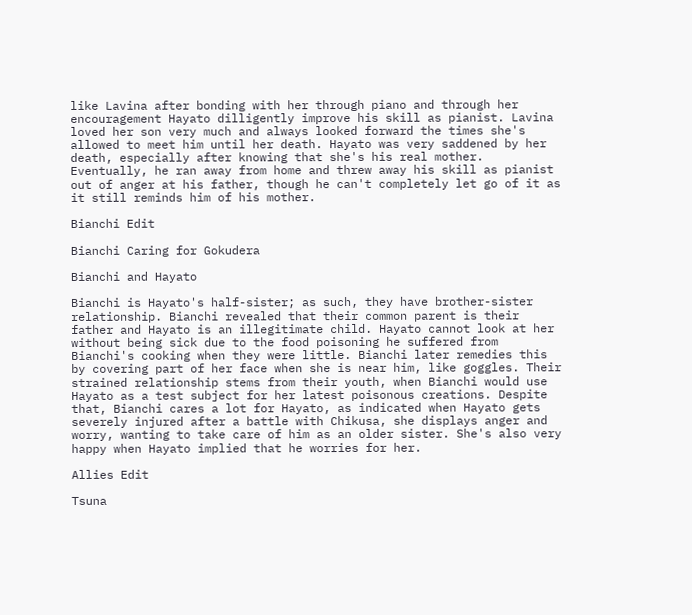like Lavina after bonding with her through piano and through her encouragement Hayato dilligently improve his skill as pianist. Lavina loved her son very much and always looked forward the times she's allowed to meet him until her death. Hayato was very saddened by her death, especially after knowing that she's his real mother. Eventually, he ran away from home and threw away his skill as pianist out of anger at his father, though he can't completely let go of it as it still reminds him of his mother.

Bianchi Edit

Bianchi Caring for Gokudera

Bianchi and Hayato

Bianchi is Hayato's half-sister; as such, they have brother-sister relationship. Bianchi revealed that their common parent is their father and Hayato is an illegitimate child. Hayato cannot look at her without being sick due to the food poisoning he suffered from Bianchi's cooking when they were little. Bianchi later remedies this by covering part of her face when she is near him, like goggles. Their strained relationship stems from their youth, when Bianchi would use Hayato as a test subject for her latest poisonous creations. Despite that, Bianchi cares a lot for Hayato, as indicated when Hayato gets severely injured after a battle with Chikusa, she displays anger and worry, wanting to take care of him as an older sister. She's also very happy when Hayato implied that he worries for her.

Allies Edit

Tsuna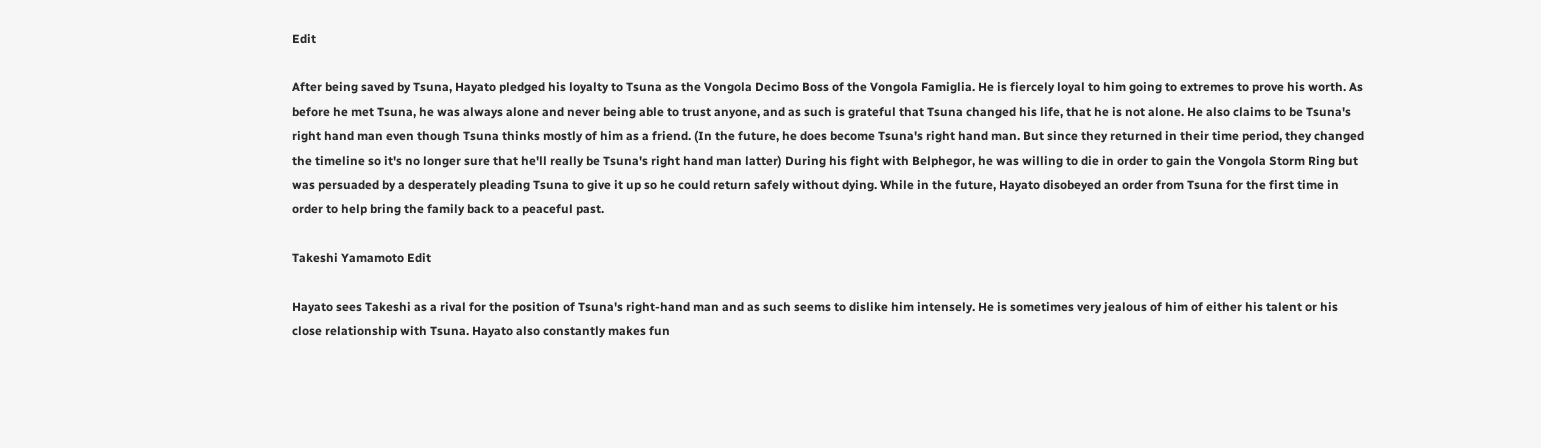Edit

After being saved by Tsuna, Hayato pledged his loyalty to Tsuna as the Vongola Decimo Boss of the Vongola Famiglia. He is fiercely loyal to him going to extremes to prove his worth. As before he met Tsuna, he was always alone and never being able to trust anyone, and as such is grateful that Tsuna changed his life, that he is not alone. He also claims to be Tsuna's right hand man even though Tsuna thinks mostly of him as a friend. (In the future, he does become Tsuna's right hand man. But since they returned in their time period, they changed the timeline so it's no longer sure that he'll really be Tsuna's right hand man latter) During his fight with Belphegor, he was willing to die in order to gain the Vongola Storm Ring but was persuaded by a desperately pleading Tsuna to give it up so he could return safely without dying. While in the future, Hayato disobeyed an order from Tsuna for the first time in order to help bring the family back to a peaceful past.

Takeshi Yamamoto Edit

Hayato sees Takeshi as a rival for the position of Tsuna's right-hand man and as such seems to dislike him intensely. He is sometimes very jealous of him of either his talent or his close relationship with Tsuna. Hayato also constantly makes fun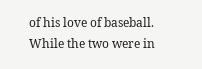of his love of baseball. While the two were in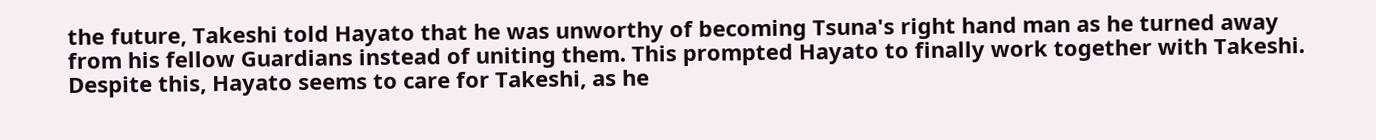the future, Takeshi told Hayato that he was unworthy of becoming Tsuna's right hand man as he turned away from his fellow Guardians instead of uniting them. This prompted Hayato to finally work together with Takeshi. Despite this, Hayato seems to care for Takeshi, as he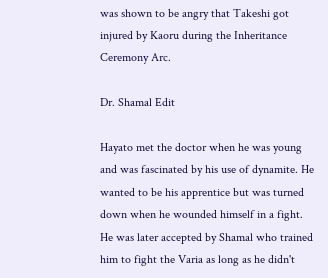was shown to be angry that Takeshi got injured by Kaoru during the Inheritance Ceremony Arc.

Dr. Shamal Edit

Hayato met the doctor when he was young and was fascinated by his use of dynamite. He wanted to be his apprentice but was turned down when he wounded himself in a fight. He was later accepted by Shamal who trained him to fight the Varia as long as he didn't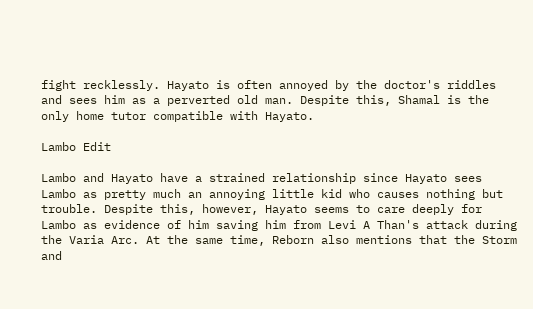fight recklessly. Hayato is often annoyed by the doctor's riddles and sees him as a perverted old man. Despite this, Shamal is the only home tutor compatible with Hayato.

Lambo Edit

Lambo and Hayato have a strained relationship since Hayato sees Lambo as pretty much an annoying little kid who causes nothing but trouble. Despite this, however, Hayato seems to care deeply for Lambo as evidence of him saving him from Levi A Than's attack during the Varia Arc. At the same time, Reborn also mentions that the Storm and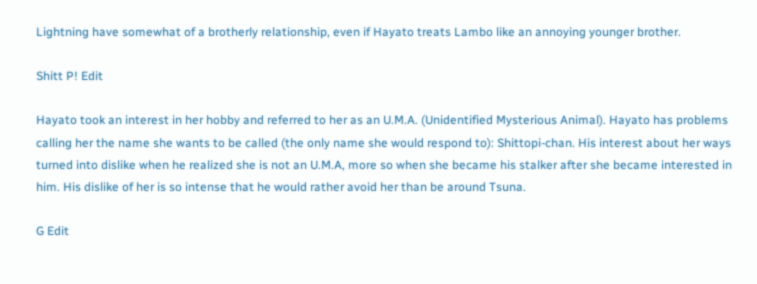Lightning have somewhat of a brotherly relationship, even if Hayato treats Lambo like an annoying younger brother.

Shitt P! Edit

Hayato took an interest in her hobby and referred to her as an U.M.A. (Unidentified Mysterious Animal). Hayato has problems calling her the name she wants to be called (the only name she would respond to): Shittopi-chan. His interest about her ways turned into dislike when he realized she is not an U.M.A, more so when she became his stalker after she became interested in him. His dislike of her is so intense that he would rather avoid her than be around Tsuna.

G Edit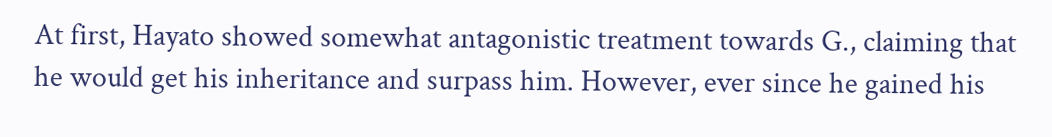At first, Hayato showed somewhat antagonistic treatment towards G., claiming that he would get his inheritance and surpass him. However, ever since he gained his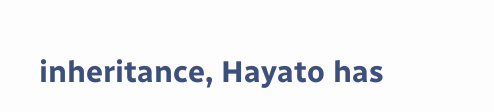inheritance, Hayato has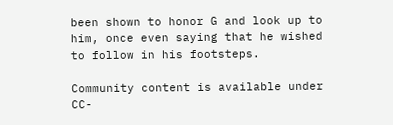been shown to honor G and look up to him, once even saying that he wished to follow in his footsteps.

Community content is available under CC-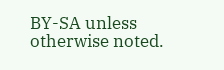BY-SA unless otherwise noted.